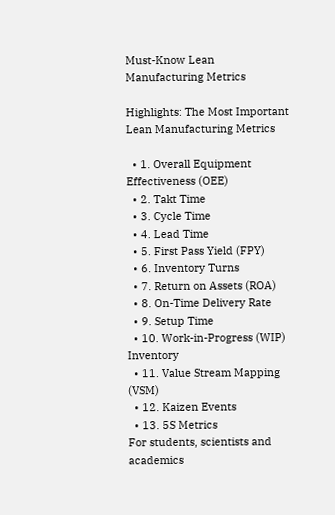Must-Know Lean Manufacturing Metrics

Highlights: The Most Important Lean Manufacturing Metrics

  • 1. Overall Equipment Effectiveness (OEE)
  • 2. Takt Time
  • 3. Cycle Time
  • 4. Lead Time
  • 5. First Pass Yield (FPY)
  • 6. Inventory Turns
  • 7. Return on Assets (ROA)
  • 8. On-Time Delivery Rate
  • 9. Setup Time
  • 10. Work-in-Progress (WIP) Inventory
  • 11. Value Stream Mapping (VSM)
  • 12. Kaizen Events
  • 13. 5S Metrics
For students, scientists and academics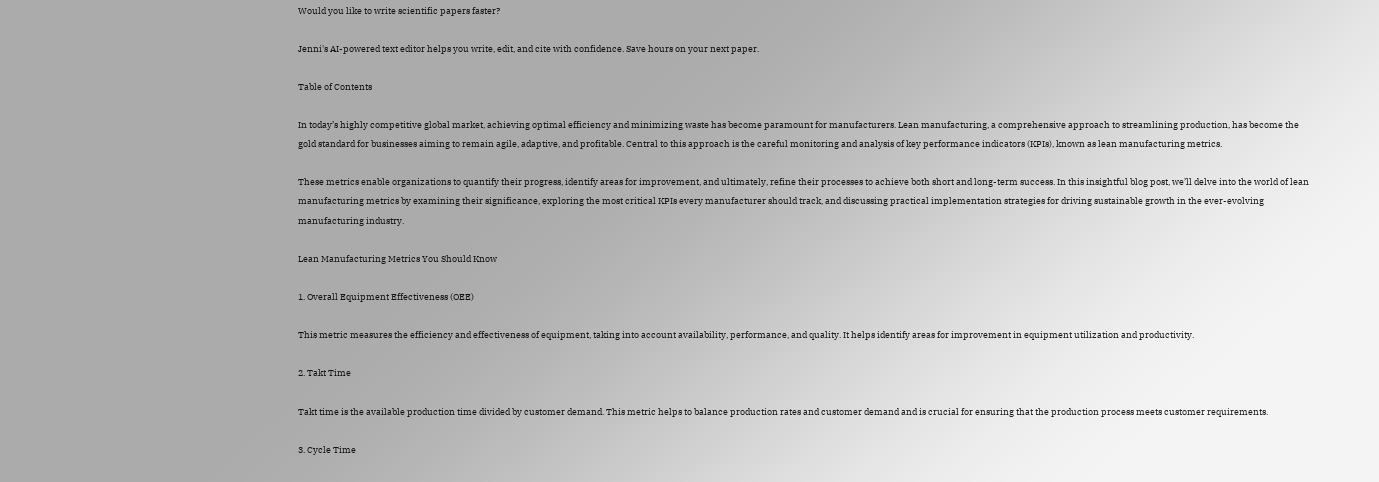Would you like to write scientific papers faster?

Jenni's AI-powered text editor helps you write, edit, and cite with confidence. Save hours on your next paper.

Table of Contents

In today’s highly competitive global market, achieving optimal efficiency and minimizing waste has become paramount for manufacturers. Lean manufacturing, a comprehensive approach to streamlining production, has become the gold standard for businesses aiming to remain agile, adaptive, and profitable. Central to this approach is the careful monitoring and analysis of key performance indicators (KPIs), known as lean manufacturing metrics.

These metrics enable organizations to quantify their progress, identify areas for improvement, and ultimately, refine their processes to achieve both short and long-term success. In this insightful blog post, we’ll delve into the world of lean manufacturing metrics by examining their significance, exploring the most critical KPIs every manufacturer should track, and discussing practical implementation strategies for driving sustainable growth in the ever-evolving manufacturing industry.

Lean Manufacturing Metrics You Should Know

1. Overall Equipment Effectiveness (OEE)

This metric measures the efficiency and effectiveness of equipment, taking into account availability, performance, and quality. It helps identify areas for improvement in equipment utilization and productivity.

2. Takt Time

Takt time is the available production time divided by customer demand. This metric helps to balance production rates and customer demand and is crucial for ensuring that the production process meets customer requirements.

3. Cycle Time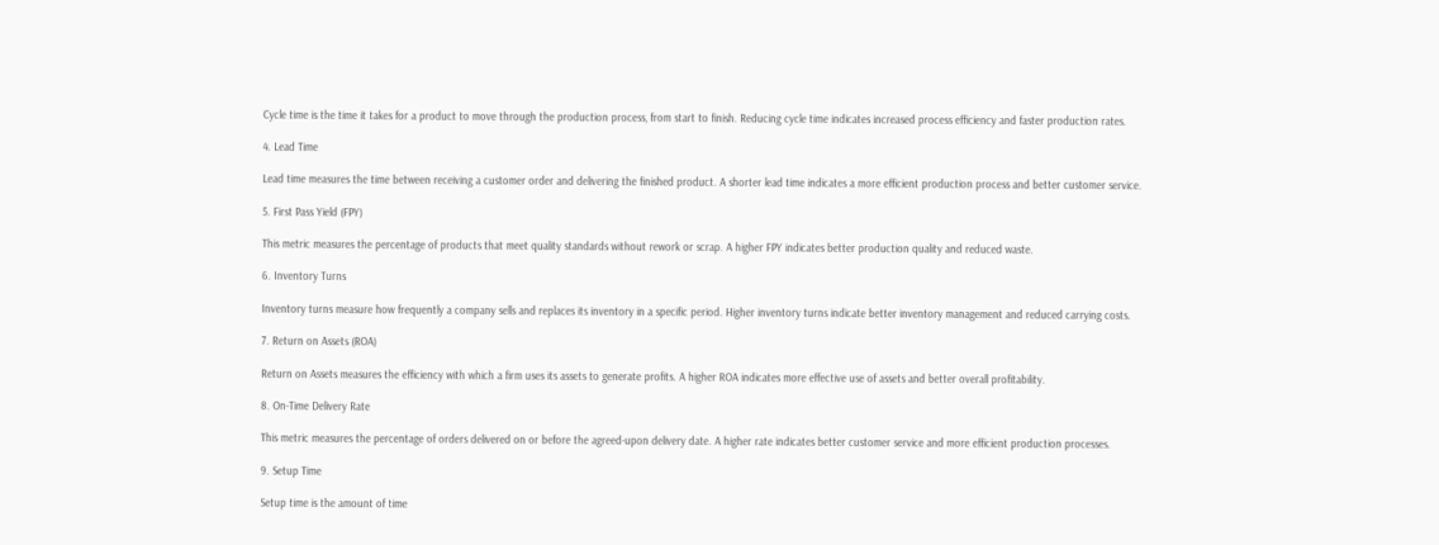Cycle time is the time it takes for a product to move through the production process, from start to finish. Reducing cycle time indicates increased process efficiency and faster production rates.

4. Lead Time

Lead time measures the time between receiving a customer order and delivering the finished product. A shorter lead time indicates a more efficient production process and better customer service.

5. First Pass Yield (FPY)

This metric measures the percentage of products that meet quality standards without rework or scrap. A higher FPY indicates better production quality and reduced waste.

6. Inventory Turns

Inventory turns measure how frequently a company sells and replaces its inventory in a specific period. Higher inventory turns indicate better inventory management and reduced carrying costs.

7. Return on Assets (ROA)

Return on Assets measures the efficiency with which a firm uses its assets to generate profits. A higher ROA indicates more effective use of assets and better overall profitability.

8. On-Time Delivery Rate

This metric measures the percentage of orders delivered on or before the agreed-upon delivery date. A higher rate indicates better customer service and more efficient production processes.

9. Setup Time

Setup time is the amount of time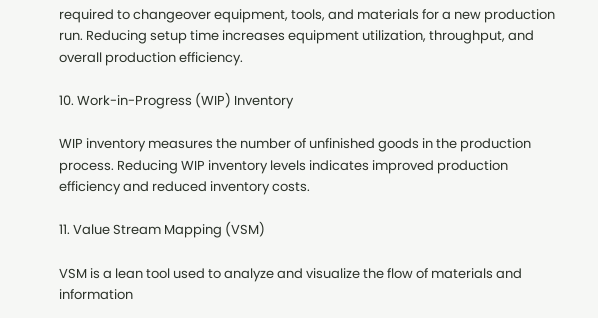required to changeover equipment, tools, and materials for a new production run. Reducing setup time increases equipment utilization, throughput, and overall production efficiency.

10. Work-in-Progress (WIP) Inventory

WIP inventory measures the number of unfinished goods in the production process. Reducing WIP inventory levels indicates improved production efficiency and reduced inventory costs.

11. Value Stream Mapping (VSM)

VSM is a lean tool used to analyze and visualize the flow of materials and information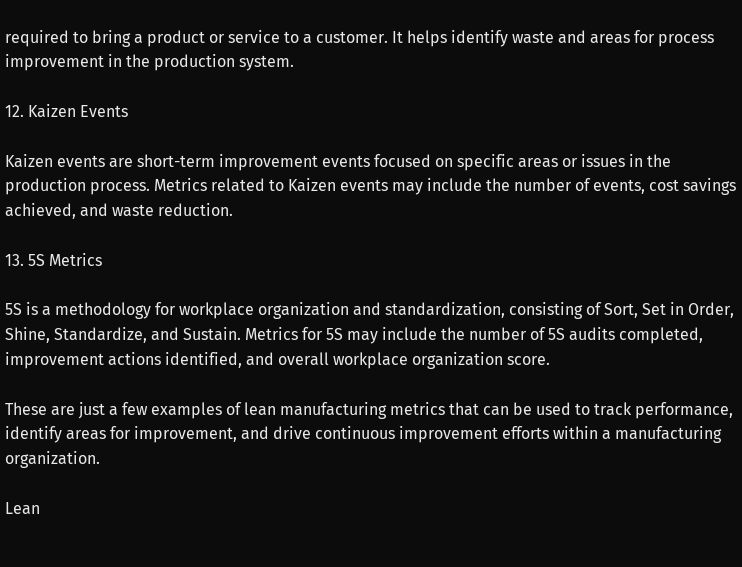required to bring a product or service to a customer. It helps identify waste and areas for process improvement in the production system.

12. Kaizen Events

Kaizen events are short-term improvement events focused on specific areas or issues in the production process. Metrics related to Kaizen events may include the number of events, cost savings achieved, and waste reduction.

13. 5S Metrics

5S is a methodology for workplace organization and standardization, consisting of Sort, Set in Order, Shine, Standardize, and Sustain. Metrics for 5S may include the number of 5S audits completed, improvement actions identified, and overall workplace organization score.

These are just a few examples of lean manufacturing metrics that can be used to track performance, identify areas for improvement, and drive continuous improvement efforts within a manufacturing organization.

Lean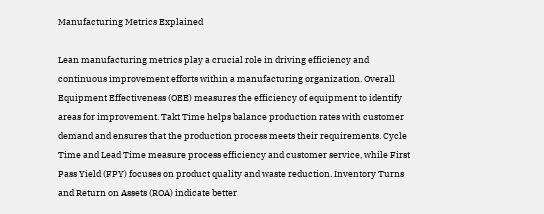Manufacturing Metrics Explained

Lean manufacturing metrics play a crucial role in driving efficiency and continuous improvement efforts within a manufacturing organization. Overall Equipment Effectiveness (OEE) measures the efficiency of equipment to identify areas for improvement. Takt Time helps balance production rates with customer demand and ensures that the production process meets their requirements. Cycle Time and Lead Time measure process efficiency and customer service, while First Pass Yield (FPY) focuses on product quality and waste reduction. Inventory Turns and Return on Assets (ROA) indicate better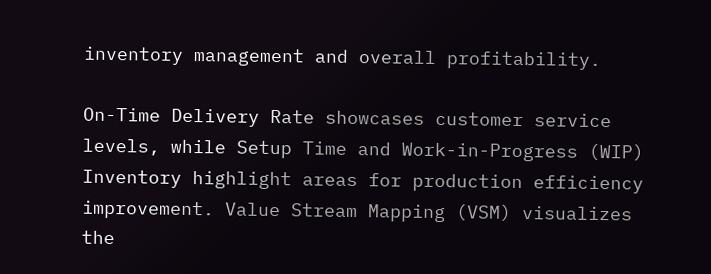inventory management and overall profitability.

On-Time Delivery Rate showcases customer service levels, while Setup Time and Work-in-Progress (WIP) Inventory highlight areas for production efficiency improvement. Value Stream Mapping (VSM) visualizes the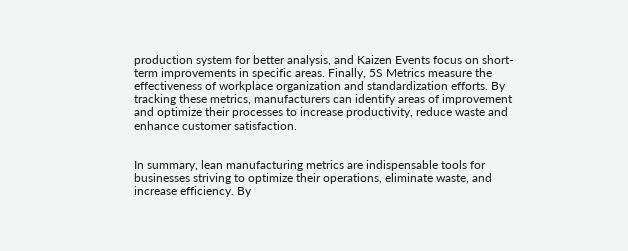production system for better analysis, and Kaizen Events focus on short-term improvements in specific areas. Finally, 5S Metrics measure the effectiveness of workplace organization and standardization efforts. By tracking these metrics, manufacturers can identify areas of improvement and optimize their processes to increase productivity, reduce waste and enhance customer satisfaction.


In summary, lean manufacturing metrics are indispensable tools for businesses striving to optimize their operations, eliminate waste, and increase efficiency. By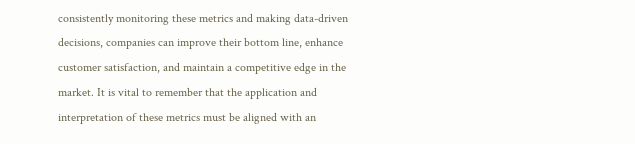consistently monitoring these metrics and making data-driven decisions, companies can improve their bottom line, enhance customer satisfaction, and maintain a competitive edge in the market. It is vital to remember that the application and interpretation of these metrics must be aligned with an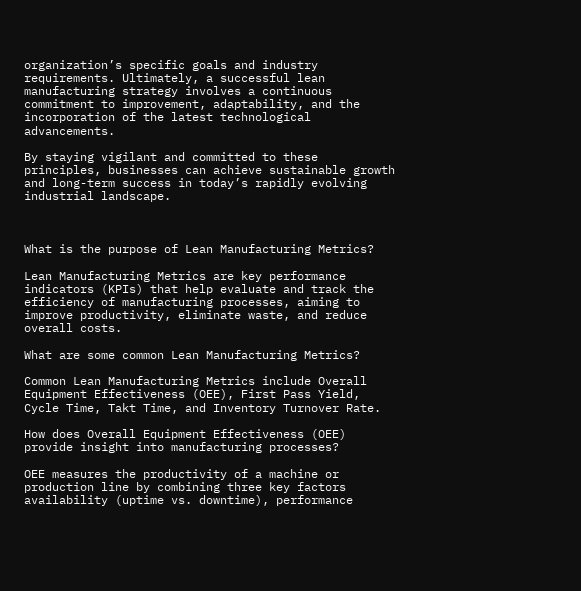organization’s specific goals and industry requirements. Ultimately, a successful lean manufacturing strategy involves a continuous commitment to improvement, adaptability, and the incorporation of the latest technological advancements.

By staying vigilant and committed to these principles, businesses can achieve sustainable growth and long-term success in today’s rapidly evolving industrial landscape.



What is the purpose of Lean Manufacturing Metrics?

Lean Manufacturing Metrics are key performance indicators (KPIs) that help evaluate and track the efficiency of manufacturing processes, aiming to improve productivity, eliminate waste, and reduce overall costs.

What are some common Lean Manufacturing Metrics?

Common Lean Manufacturing Metrics include Overall Equipment Effectiveness (OEE), First Pass Yield, Cycle Time, Takt Time, and Inventory Turnover Rate.

How does Overall Equipment Effectiveness (OEE) provide insight into manufacturing processes?

OEE measures the productivity of a machine or production line by combining three key factors availability (uptime vs. downtime), performance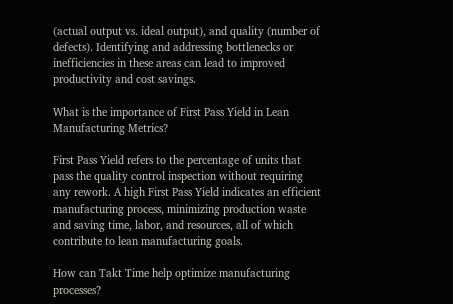(actual output vs. ideal output), and quality (number of defects). Identifying and addressing bottlenecks or inefficiencies in these areas can lead to improved productivity and cost savings.

What is the importance of First Pass Yield in Lean Manufacturing Metrics?

First Pass Yield refers to the percentage of units that pass the quality control inspection without requiring any rework. A high First Pass Yield indicates an efficient manufacturing process, minimizing production waste and saving time, labor, and resources, all of which contribute to lean manufacturing goals.

How can Takt Time help optimize manufacturing processes?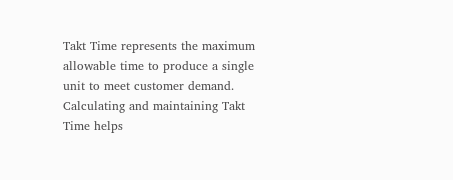Takt Time represents the maximum allowable time to produce a single unit to meet customer demand. Calculating and maintaining Takt Time helps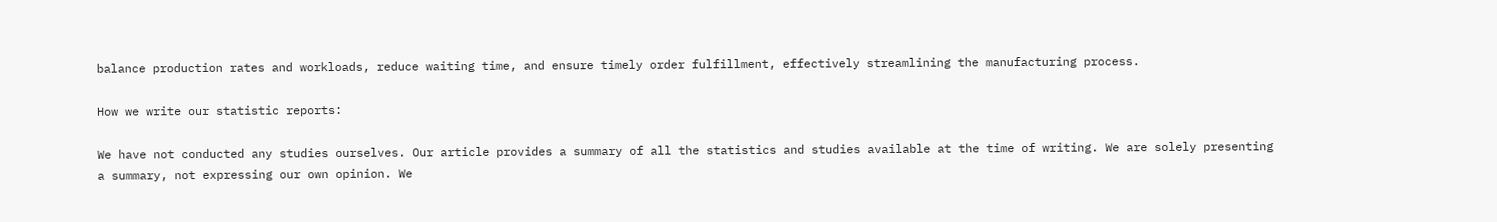balance production rates and workloads, reduce waiting time, and ensure timely order fulfillment, effectively streamlining the manufacturing process.

How we write our statistic reports:

We have not conducted any studies ourselves. Our article provides a summary of all the statistics and studies available at the time of writing. We are solely presenting a summary, not expressing our own opinion. We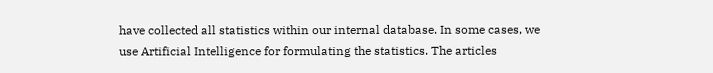have collected all statistics within our internal database. In some cases, we use Artificial Intelligence for formulating the statistics. The articles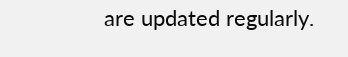are updated regularly.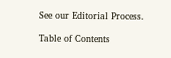See our Editorial Process.

Table of Contents